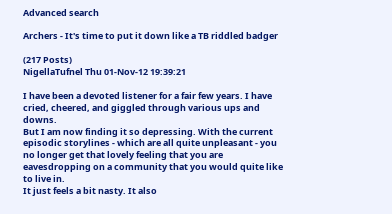Advanced search

Archers - It's time to put it down like a TB riddled badger

(217 Posts)
NigellaTufnel Thu 01-Nov-12 19:39:21

I have been a devoted listener for a fair few years. I have cried, cheered, and giggled through various ups and downs.
But I am now finding it so depressing. With the current episodic storylines - which are all quite unpleasant - you no longer get that lovely feeling that you are eavesdropping on a community that you would quite like to live in.
It just feels a bit nasty. It also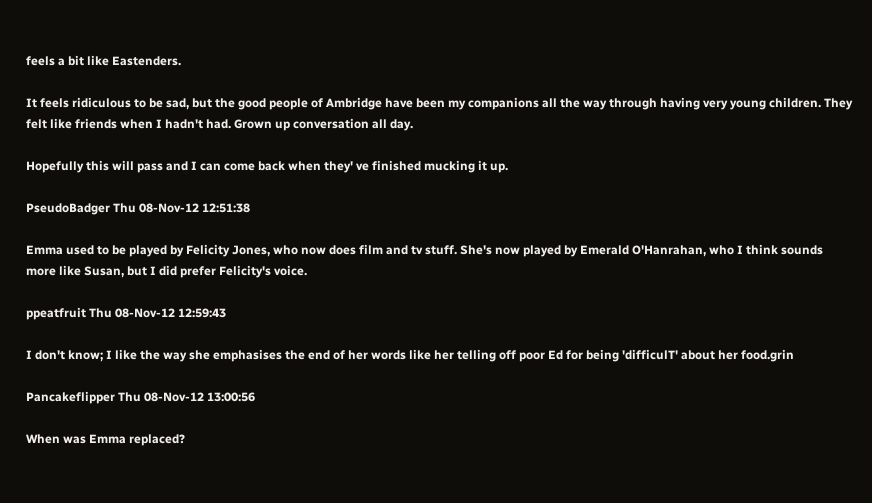feels a bit like Eastenders.

It feels ridiculous to be sad, but the good people of Ambridge have been my companions all the way through having very young children. They felt like friends when I hadn't had. Grown up conversation all day.

Hopefully this will pass and I can come back when they' ve finished mucking it up.

PseudoBadger Thu 08-Nov-12 12:51:38

Emma used to be played by Felicity Jones, who now does film and tv stuff. She's now played by Emerald O'Hanrahan, who I think sounds more like Susan, but I did prefer Felicity's voice.

ppeatfruit Thu 08-Nov-12 12:59:43

I don't know; I like the way she emphasises the end of her words like her telling off poor Ed for being 'difficulT' about her food.grin

Pancakeflipper Thu 08-Nov-12 13:00:56

When was Emma replaced?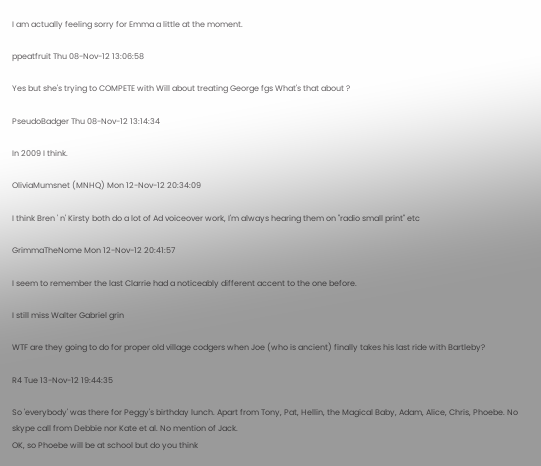I am actually feeling sorry for Emma a little at the moment.

ppeatfruit Thu 08-Nov-12 13:06:58

Yes but she's trying to COMPETE with Will about treating George fgs What's that about ?

PseudoBadger Thu 08-Nov-12 13:14:34

In 2009 I think.

OliviaMumsnet (MNHQ) Mon 12-Nov-12 20:34:09

I think Bren ' n' Kirsty both do a lot of Ad voiceover work, I'm always hearing them on "radio small print" etc

GrimmaTheNome Mon 12-Nov-12 20:41:57

I seem to remember the last Clarrie had a noticeably different accent to the one before.

I still miss Walter Gabriel grin

WTF are they going to do for proper old village codgers when Joe (who is ancient) finally takes his last ride with Bartleby?

R4 Tue 13-Nov-12 19:44:35

So 'everybody' was there for Peggy's birthday lunch. Apart from Tony, Pat, Hellin, the Magical Baby, Adam, Alice, Chris, Phoebe. No skype call from Debbie nor Kate et al. No mention of Jack.
OK, so Phoebe will be at school but do you think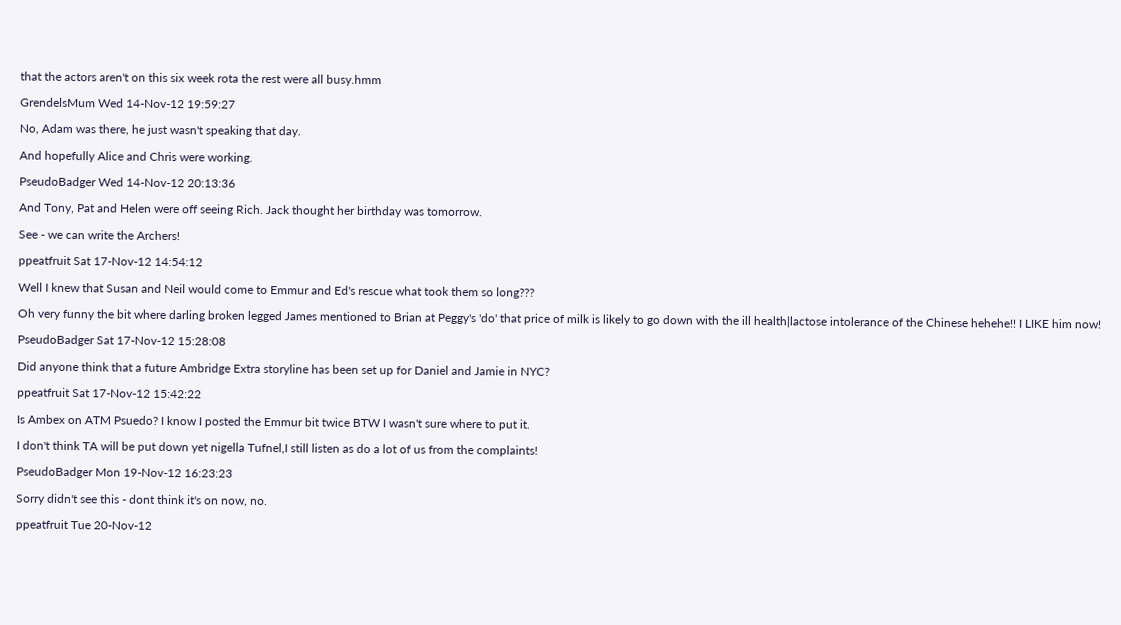that the actors aren't on this six week rota the rest were all busy.hmm

GrendelsMum Wed 14-Nov-12 19:59:27

No, Adam was there, he just wasn't speaking that day.

And hopefully Alice and Chris were working.

PseudoBadger Wed 14-Nov-12 20:13:36

And Tony, Pat and Helen were off seeing Rich. Jack thought her birthday was tomorrow.

See - we can write the Archers!

ppeatfruit Sat 17-Nov-12 14:54:12

Well I knew that Susan and Neil would come to Emmur and Ed's rescue what took them so long???

Oh very funny the bit where darling broken legged James mentioned to Brian at Peggy's 'do' that price of milk is likely to go down with the ill health|lactose intolerance of the Chinese hehehe!! I LIKE him now!

PseudoBadger Sat 17-Nov-12 15:28:08

Did anyone think that a future Ambridge Extra storyline has been set up for Daniel and Jamie in NYC?

ppeatfruit Sat 17-Nov-12 15:42:22

Is Ambex on ATM Psuedo? I know I posted the Emmur bit twice BTW I wasn't sure where to put it.

I don't think TA will be put down yet nigella Tufnel,I still listen as do a lot of us from the complaints!

PseudoBadger Mon 19-Nov-12 16:23:23

Sorry didn't see this - dont think it's on now, no.

ppeatfruit Tue 20-Nov-12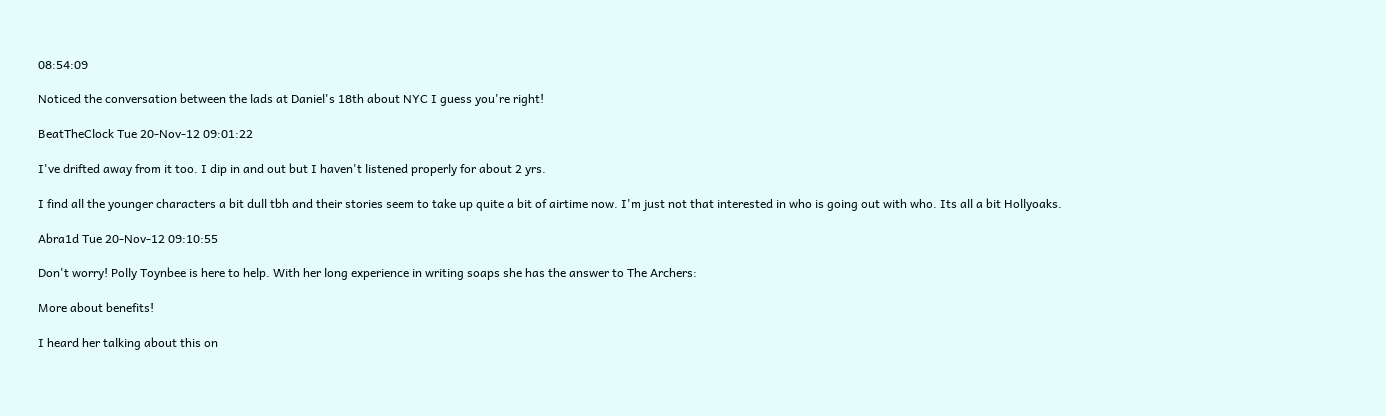08:54:09

Noticed the conversation between the lads at Daniel's 18th about NYC I guess you're right!

BeatTheClock Tue 20-Nov-12 09:01:22

I've drifted away from it too. I dip in and out but I haven't listened properly for about 2 yrs.

I find all the younger characters a bit dull tbh and their stories seem to take up quite a bit of airtime now. I'm just not that interested in who is going out with who. Its all a bit Hollyoaks.

Abra1d Tue 20-Nov-12 09:10:55

Don't worry! Polly Toynbee is here to help. With her long experience in writing soaps she has the answer to The Archers:

More about benefits!

I heard her talking about this on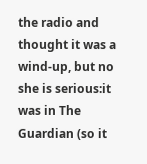the radio and thought it was a wind-up, but no she is serious:it was in The Guardian (so it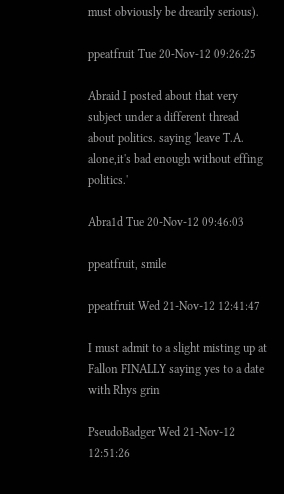must obviously be drearily serious).

ppeatfruit Tue 20-Nov-12 09:26:25

Abraid I posted about that very subject under a different thread about politics. saying 'leave T.A. alone,it's bad enough without effing politics.'

Abra1d Tue 20-Nov-12 09:46:03

ppeatfruit, smile

ppeatfruit Wed 21-Nov-12 12:41:47

I must admit to a slight misting up at Fallon FINALLY saying yes to a date with Rhys grin

PseudoBadger Wed 21-Nov-12 12:51:26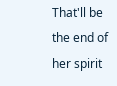That'll be the end of her spirit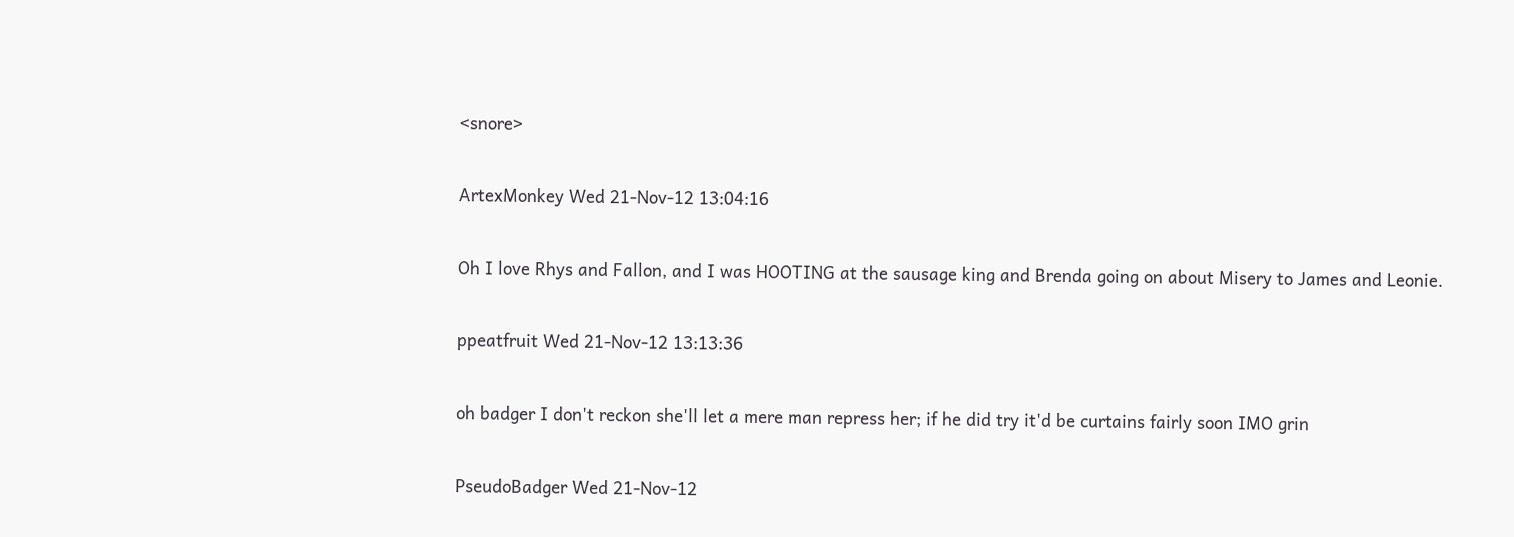<snore>

ArtexMonkey Wed 21-Nov-12 13:04:16

Oh I love Rhys and Fallon, and I was HOOTING at the sausage king and Brenda going on about Misery to James and Leonie.

ppeatfruit Wed 21-Nov-12 13:13:36

oh badger I don't reckon she'll let a mere man repress her; if he did try it'd be curtains fairly soon IMO grin

PseudoBadger Wed 21-Nov-12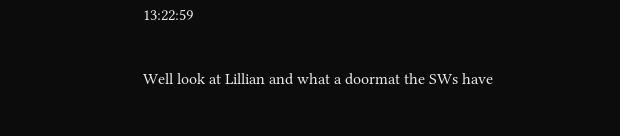13:22:59

Well look at Lillian and what a doormat the SWs have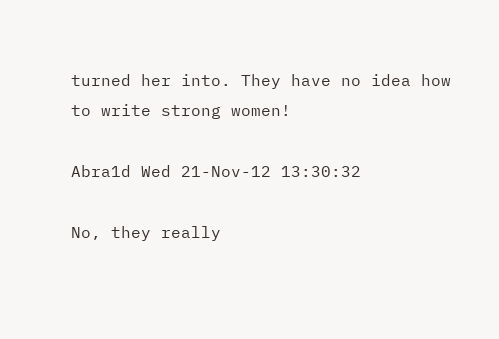turned her into. They have no idea how to write strong women!

Abra1d Wed 21-Nov-12 13:30:32

No, they really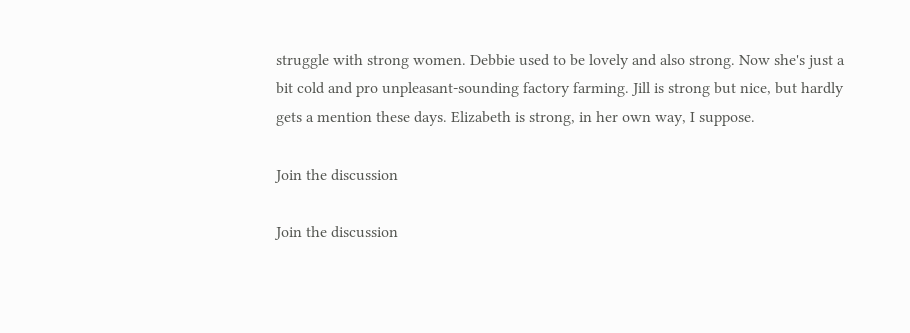struggle with strong women. Debbie used to be lovely and also strong. Now she's just a bit cold and pro unpleasant-sounding factory farming. Jill is strong but nice, but hardly gets a mention these days. Elizabeth is strong, in her own way, I suppose.

Join the discussion

Join the discussion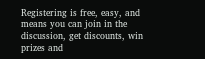Registering is free, easy, and means you can join in the discussion, get discounts, win prizes and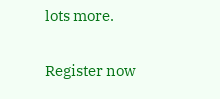lots more.

Register now